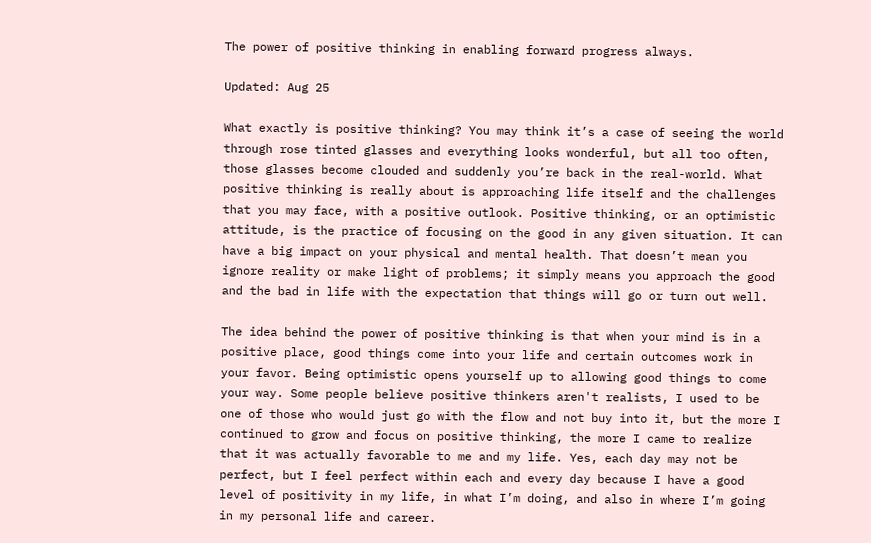The power of positive thinking in enabling forward progress always.

Updated: Aug 25

What exactly is positive thinking? You may think it’s a case of seeing the world through rose tinted glasses and everything looks wonderful, but all too often, those glasses become clouded and suddenly you’re back in the real-world. What positive thinking is really about is approaching life itself and the challenges that you may face, with a positive outlook. Positive thinking, or an optimistic attitude, is the practice of focusing on the good in any given situation. It can have a big impact on your physical and mental health. That doesn’t mean you ignore reality or make light of problems; it simply means you approach the good and the bad in life with the expectation that things will go or turn out well.

The idea behind the power of positive thinking is that when your mind is in a positive place, good things come into your life and certain outcomes work in your favor. Being optimistic opens yourself up to allowing good things to come your way. Some people believe positive thinkers aren't realists, I used to be one of those who would just go with the flow and not buy into it, but the more I continued to grow and focus on positive thinking, the more I came to realize that it was actually favorable to me and my life. Yes, each day may not be perfect, but I feel perfect within each and every day because I have a good level of positivity in my life, in what I’m doing, and also in where I’m going in my personal life and career.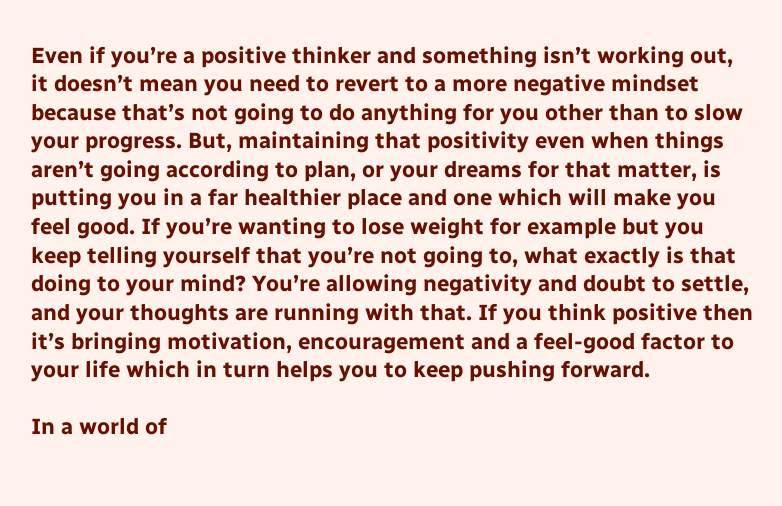Even if you’re a positive thinker and something isn’t working out, it doesn’t mean you need to revert to a more negative mindset because that’s not going to do anything for you other than to slow your progress. But, maintaining that positivity even when things aren’t going according to plan, or your dreams for that matter, is putting you in a far healthier place and one which will make you feel good. If you’re wanting to lose weight for example but you keep telling yourself that you’re not going to, what exactly is that doing to your mind? You’re allowing negativity and doubt to settle, and your thoughts are running with that. If you think positive then it’s bringing motivation, encouragement and a feel-good factor to your life which in turn helps you to keep pushing forward.

In a world of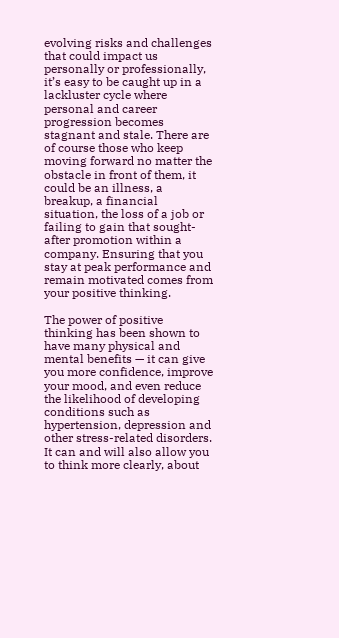evolving risks and challenges that could impact us personally or professionally, it’s easy to be caught up in a lackluster cycle where personal and career progression becomes stagnant and stale. There are of course those who keep moving forward no matter the obstacle in front of them, it could be an illness, a breakup, a financial situation, the loss of a job or failing to gain that sought-after promotion within a company. Ensuring that you stay at peak performance and remain motivated comes from your positive thinking.

The power of positive thinking has been shown to have many physical and mental benefits — it can give you more confidence, improve your mood, and even reduce the likelihood of developing conditions such as hypertension, depression and other stress-related disorders. It can and will also allow you to think more clearly, about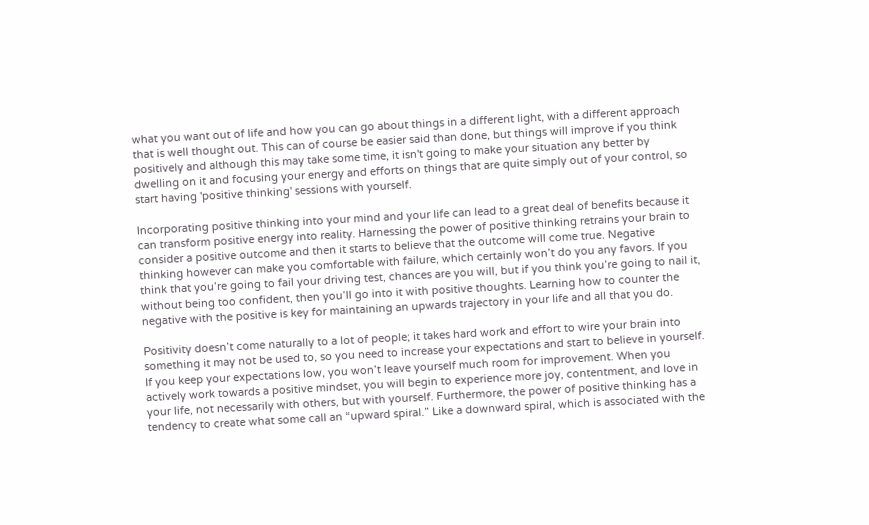what you want out of life and how you can go about things in a different light, with a different approach that is well thought out. This can of course be easier said than done, but things will improve if you think positively and although this may take some time, it isn't going to make your situation any better by dwelling on it and focusing your energy and efforts on things that are quite simply out of your control, so start having 'positive thinking' sessions with yourself.

Incorporating positive thinking into your mind and your life can lead to a great deal of benefits because it can transform positive energy into reality. Harnessing the power of positive thinking retrains your brain to consider a positive outcome and then it starts to believe that the outcome will come true. Negative thinking however can make you comfortable with failure, which certainly won’t do you any favors. If you think that you’re going to fail your driving test, chances are you will, but if you think you’re going to nail it, without being too confident, then you’ll go into it with positive thoughts. Learning how to counter the negative with the positive is key for maintaining an upwards trajectory in your life and all that you do.

Positivity doesn’t come naturally to a lot of people; it takes hard work and effort to wire your brain into something it may not be used to, so you need to increase your expectations and start to believe in yourself. If you keep your expectations low, you won’t leave yourself much room for improvement. When you actively work towards a positive mindset, you will begin to experience more joy, contentment, and love in your life, not necessarily with others, but with yourself. Furthermore, the power of positive thinking has a tendency to create what some call an “upward spiral.” Like a downward spiral, which is associated with the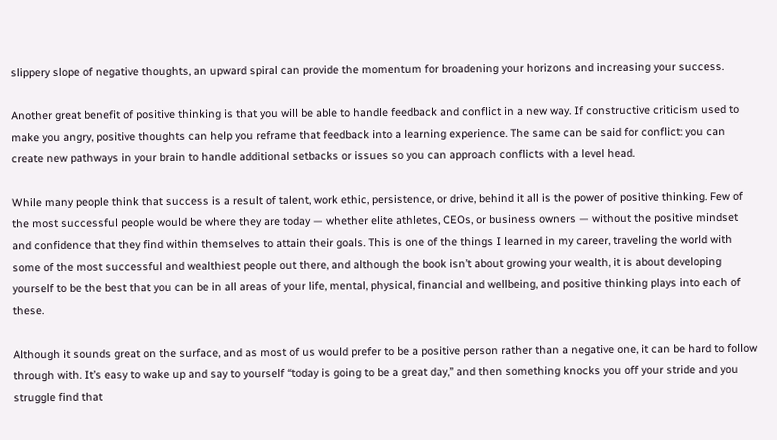slippery slope of negative thoughts, an upward spiral can provide the momentum for broadening your horizons and increasing your success.

Another great benefit of positive thinking is that you will be able to handle feedback and conflict in a new way. If constructive criticism used to make you angry, positive thoughts can help you reframe that feedback into a learning experience. The same can be said for conflict: you can create new pathways in your brain to handle additional setbacks or issues so you can approach conflicts with a level head.

While many people think that success is a result of talent, work ethic, persistence, or drive, behind it all is the power of positive thinking. Few of the most successful people would be where they are today — whether elite athletes, CEOs, or business owners — without the positive mindset and confidence that they find within themselves to attain their goals. This is one of the things I learned in my career, traveling the world with some of the most successful and wealthiest people out there, and although the book isn’t about growing your wealth, it is about developing yourself to be the best that you can be in all areas of your life, mental, physical, financial and wellbeing, and positive thinking plays into each of these.

Although it sounds great on the surface, and as most of us would prefer to be a positive person rather than a negative one, it can be hard to follow through with. It’s easy to wake up and say to yourself “today is going to be a great day,” and then something knocks you off your stride and you struggle find that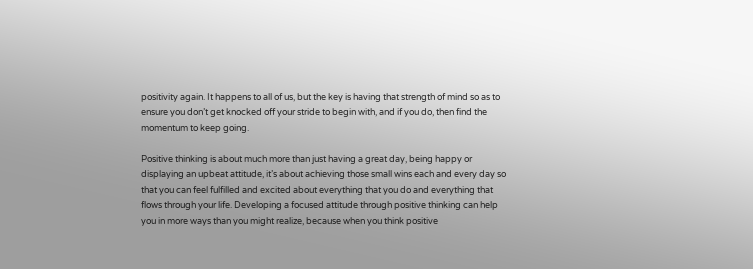positivity again. It happens to all of us, but the key is having that strength of mind so as to ensure you don’t get knocked off your stride to begin with, and if you do, then find the momentum to keep going.

Positive thinking is about much more than just having a great day, being happy or displaying an upbeat attitude, it’s about achieving those small wins each and every day so that you can feel fulfilled and excited about everything that you do and everything that flows through your life. Developing a focused attitude through positive thinking can help you in more ways than you might realize, because when you think positive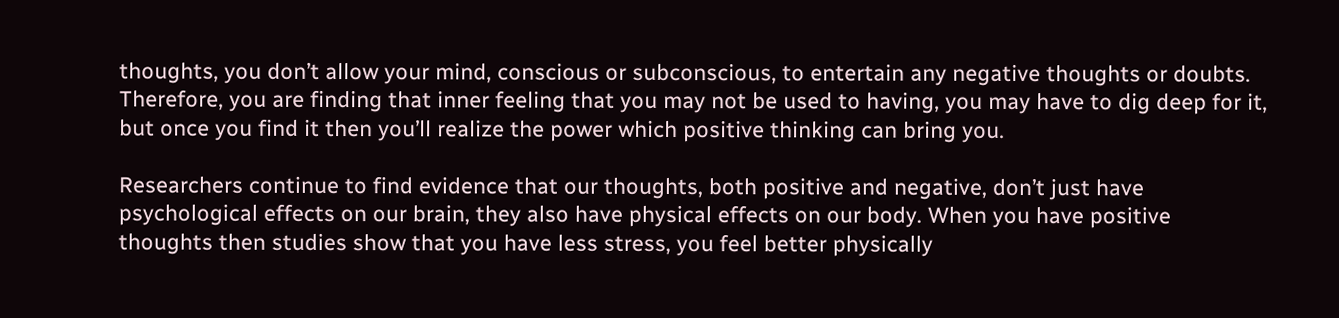thoughts, you don’t allow your mind, conscious or subconscious, to entertain any negative thoughts or doubts. Therefore, you are finding that inner feeling that you may not be used to having, you may have to dig deep for it, but once you find it then you’ll realize the power which positive thinking can bring you.

Researchers continue to find evidence that our thoughts, both positive and negative, don’t just have psychological effects on our brain, they also have physical effects on our body. When you have positive thoughts then studies show that you have less stress, you feel better physically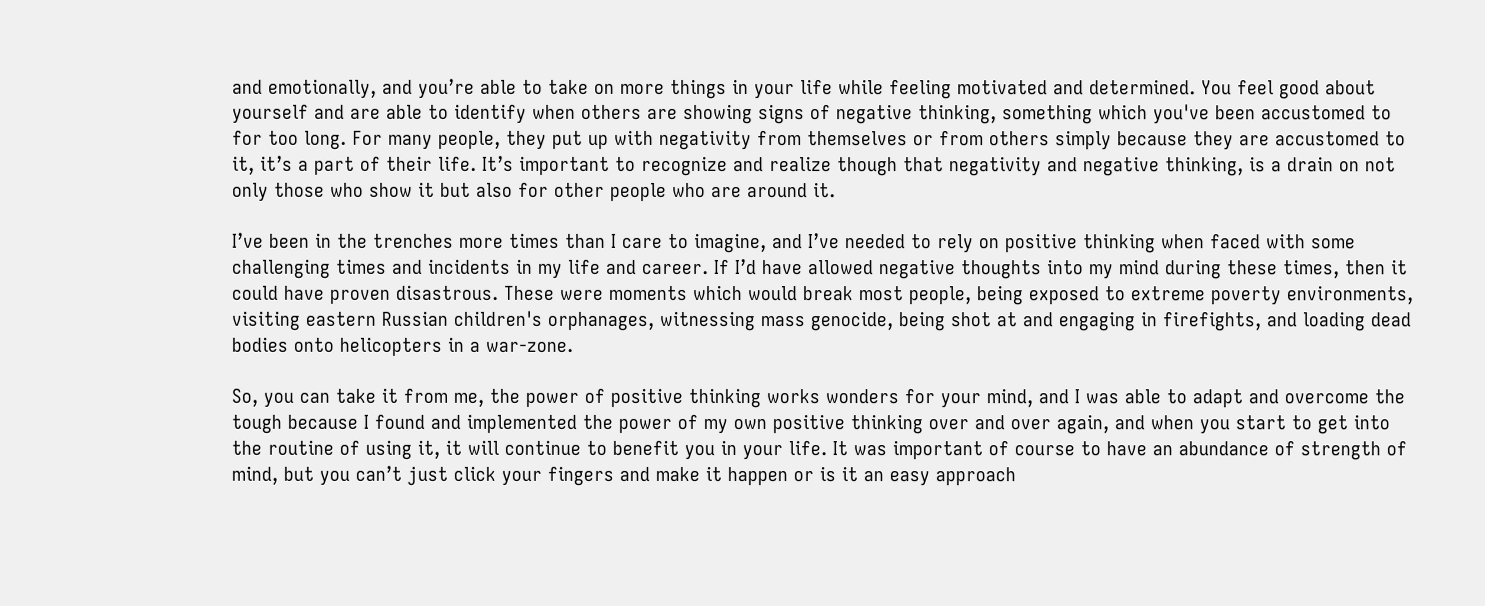and emotionally, and you’re able to take on more things in your life while feeling motivated and determined. You feel good about yourself and are able to identify when others are showing signs of negative thinking, something which you've been accustomed to for too long. For many people, they put up with negativity from themselves or from others simply because they are accustomed to it, it’s a part of their life. It’s important to recognize and realize though that negativity and negative thinking, is a drain on not only those who show it but also for other people who are around it.

I’ve been in the trenches more times than I care to imagine, and I’ve needed to rely on positive thinking when faced with some challenging times and incidents in my life and career. If I’d have allowed negative thoughts into my mind during these times, then it could have proven disastrous. These were moments which would break most people, being exposed to extreme poverty environments, visiting eastern Russian children's orphanages, witnessing mass genocide, being shot at and engaging in firefights, and loading dead bodies onto helicopters in a war-zone.

So, you can take it from me, the power of positive thinking works wonders for your mind, and I was able to adapt and overcome the tough because I found and implemented the power of my own positive thinking over and over again, and when you start to get into the routine of using it, it will continue to benefit you in your life. It was important of course to have an abundance of strength of mind, but you can’t just click your fingers and make it happen or is it an easy approach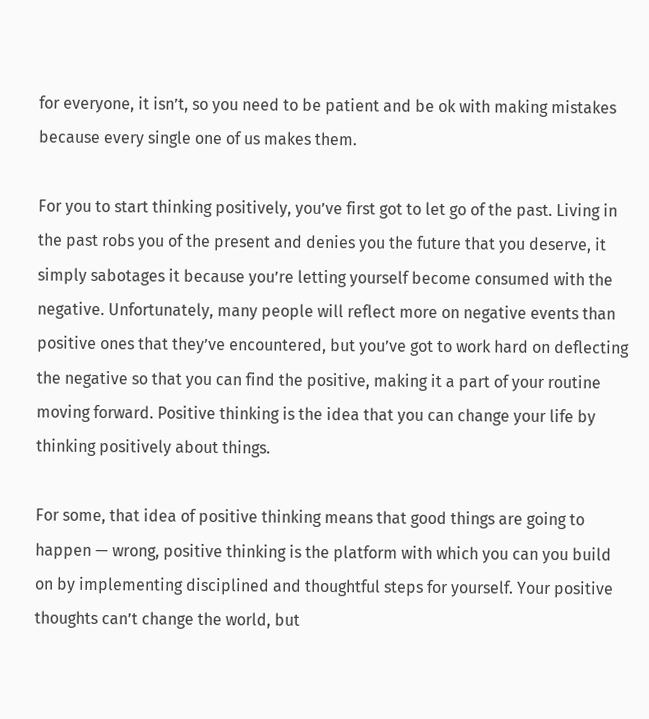for everyone, it isn’t, so you need to be patient and be ok with making mistakes because every single one of us makes them.

For you to start thinking positively, you’ve first got to let go of the past. Living in the past robs you of the present and denies you the future that you deserve, it simply sabotages it because you’re letting yourself become consumed with the negative. Unfortunately, many people will reflect more on negative events than positive ones that they’ve encountered, but you’ve got to work hard on deflecting the negative so that you can find the positive, making it a part of your routine moving forward. Positive thinking is the idea that you can change your life by thinking positively about things.

For some, that idea of positive thinking means that good things are going to happen — wrong, positive thinking is the platform with which you can you build on by implementing disciplined and thoughtful steps for yourself. Your positive thoughts can’t change the world, but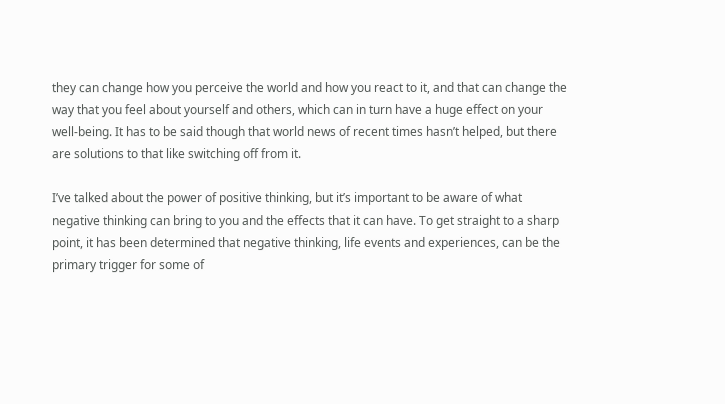they can change how you perceive the world and how you react to it, and that can change the way that you feel about yourself and others, which can in turn have a huge effect on your well-being. It has to be said though that world news of recent times hasn’t helped, but there are solutions to that like switching off from it.

I’ve talked about the power of positive thinking, but it’s important to be aware of what negative thinking can bring to you and the effects that it can have. To get straight to a sharp point, it has been determined that negative thinking, life events and experiences, can be the primary trigger for some of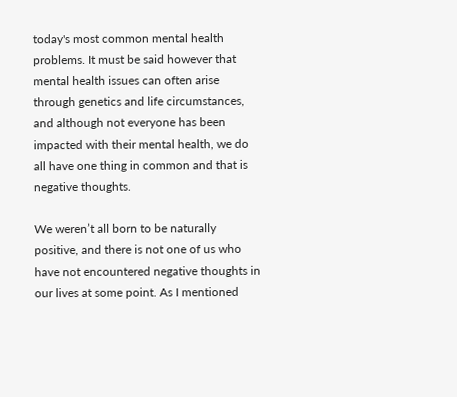today's most common mental health problems. It must be said however that mental health issues can often arise through genetics and life circumstances, and although not everyone has been impacted with their mental health, we do all have one thing in common and that is negative thoughts.

We weren’t all born to be naturally positive, and there is not one of us who have not encountered negative thoughts in our lives at some point. As I mentioned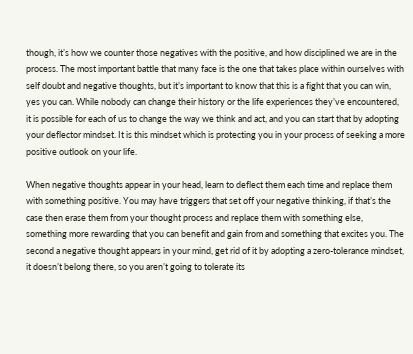though, it’s how we counter those negatives with the positive, and how disciplined we are in the process. The most important battle that many face is the one that takes place within ourselves with self doubt and negative thoughts, but it’s important to know that this is a fight that you can win, yes you can. While nobody can change their history or the life experiences they’ve encountered, it is possible for each of us to change the way we think and act, and you can start that by adopting your deflector mindset. It is this mindset which is protecting you in your process of seeking a more positive outlook on your life.

When negative thoughts appear in your head, learn to deflect them each time and replace them with something positive. You may have triggers that set off your negative thinking, if that’s the case then erase them from your thought process and replace them with something else, something more rewarding that you can benefit and gain from and something that excites you. The second a negative thought appears in your mind, get rid of it by adopting a zero-tolerance mindset, it doesn’t belong there, so you aren’t going to tolerate its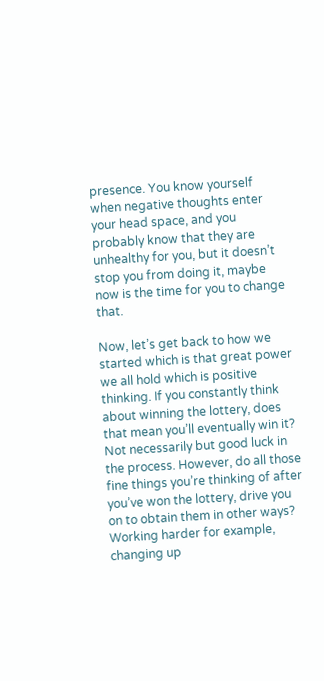presence. You know yourself when negative thoughts enter your head space, and you probably know that they are unhealthy for you, but it doesn’t stop you from doing it, maybe now is the time for you to change that.

Now, let’s get back to how we started which is that great power we all hold which is positive thinking. If you constantly think about winning the lottery, does that mean you’ll eventually win it? Not necessarily but good luck in the process. However, do all those fine things you’re thinking of after you’ve won the lottery, drive you on to obtain them in other ways? Working harder for example, changing up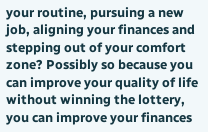your routine, pursuing a new job, aligning your finances and stepping out of your comfort zone? Possibly so because you can improve your quality of life without winning the lottery, you can improve your finances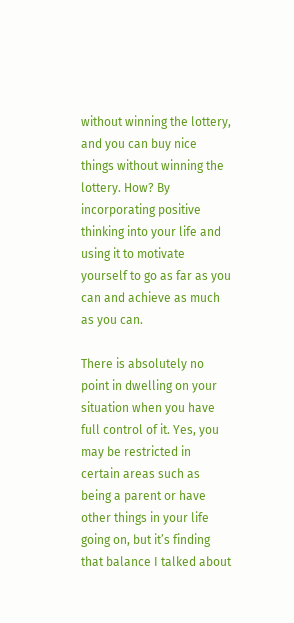without winning the lottery, and you can buy nice things without winning the lottery. How? By incorporating positive thinking into your life and using it to motivate yourself to go as far as you can and achieve as much as you can.

There is absolutely no point in dwelling on your situation when you have full control of it. Yes, you may be restricted in certain areas such as being a parent or have other things in your life going on, but it’s finding that balance I talked about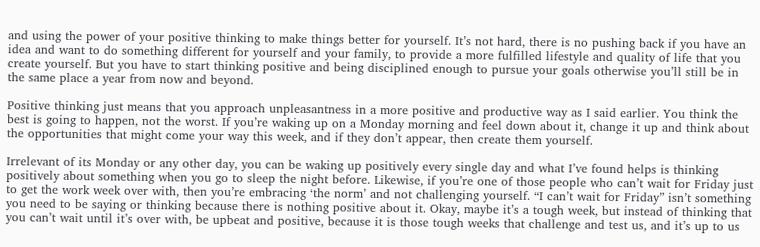and using the power of your positive thinking to make things better for yourself. It’s not hard, there is no pushing back if you have an idea and want to do something different for yourself and your family, to provide a more fulfilled lifestyle and quality of life that you create yourself. But you have to start thinking positive and being disciplined enough to pursue your goals otherwise you’ll still be in the same place a year from now and beyond.

Positive thinking just means that you approach unpleasantness in a more positive and productive way as I said earlier. You think the best is going to happen, not the worst. If you’re waking up on a Monday morning and feel down about it, change it up and think about the opportunities that might come your way this week, and if they don’t appear, then create them yourself.

Irrelevant of its Monday or any other day, you can be waking up positively every single day and what I’ve found helps is thinking positively about something when you go to sleep the night before. Likewise, if you’re one of those people who can’t wait for Friday just to get the work week over with, then you’re embracing ‘the norm’ and not challenging yourself. “I can’t wait for Friday” isn’t something you need to be saying or thinking because there is nothing positive about it. Okay, maybe it’s a tough week, but instead of thinking that you can’t wait until it’s over with, be upbeat and positive, because it is those tough weeks that challenge and test us, and it’s up to us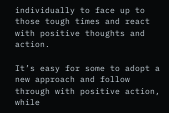individually to face up to those tough times and react with positive thoughts and action.

It’s easy for some to adopt a new approach and follow through with positive action, while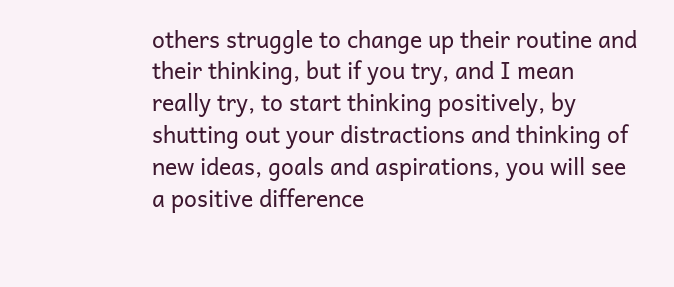others struggle to change up their routine and their thinking, but if you try, and I mean really try, to start thinking positively, by shutting out your distractions and thinking of new ideas, goals and aspirations, you will see a positive difference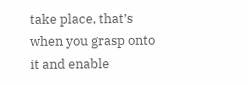take place, that’s when you grasp onto it and enable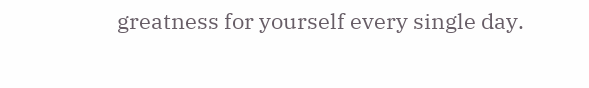greatness for yourself every single day.